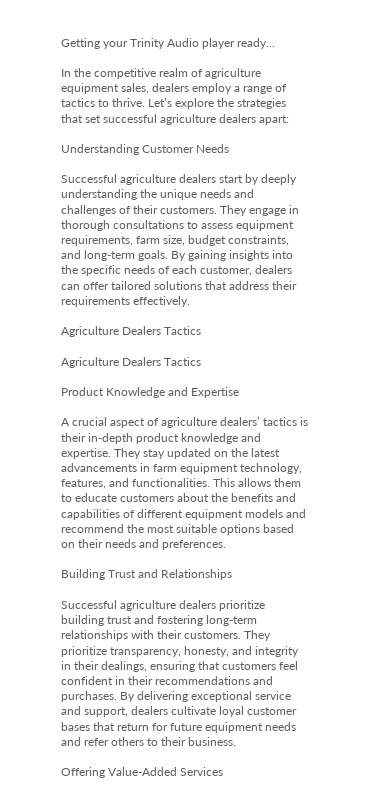Getting your Trinity Audio player ready...

In the competitive realm of agriculture equipment sales, dealers employ a range of tactics to thrive. Let’s explore the strategies that set successful agriculture dealers apart:

Understanding Customer Needs

Successful agriculture dealers start by deeply understanding the unique needs and challenges of their customers. They engage in thorough consultations to assess equipment requirements, farm size, budget constraints, and long-term goals. By gaining insights into the specific needs of each customer, dealers can offer tailored solutions that address their requirements effectively.

Agriculture Dealers Tactics

Agriculture Dealers Tactics

Product Knowledge and Expertise

A crucial aspect of agriculture dealers’ tactics is their in-depth product knowledge and expertise. They stay updated on the latest advancements in farm equipment technology, features, and functionalities. This allows them to educate customers about the benefits and capabilities of different equipment models and recommend the most suitable options based on their needs and preferences.

Building Trust and Relationships

Successful agriculture dealers prioritize building trust and fostering long-term relationships with their customers. They prioritize transparency, honesty, and integrity in their dealings, ensuring that customers feel confident in their recommendations and purchases. By delivering exceptional service and support, dealers cultivate loyal customer bases that return for future equipment needs and refer others to their business.

Offering Value-Added Services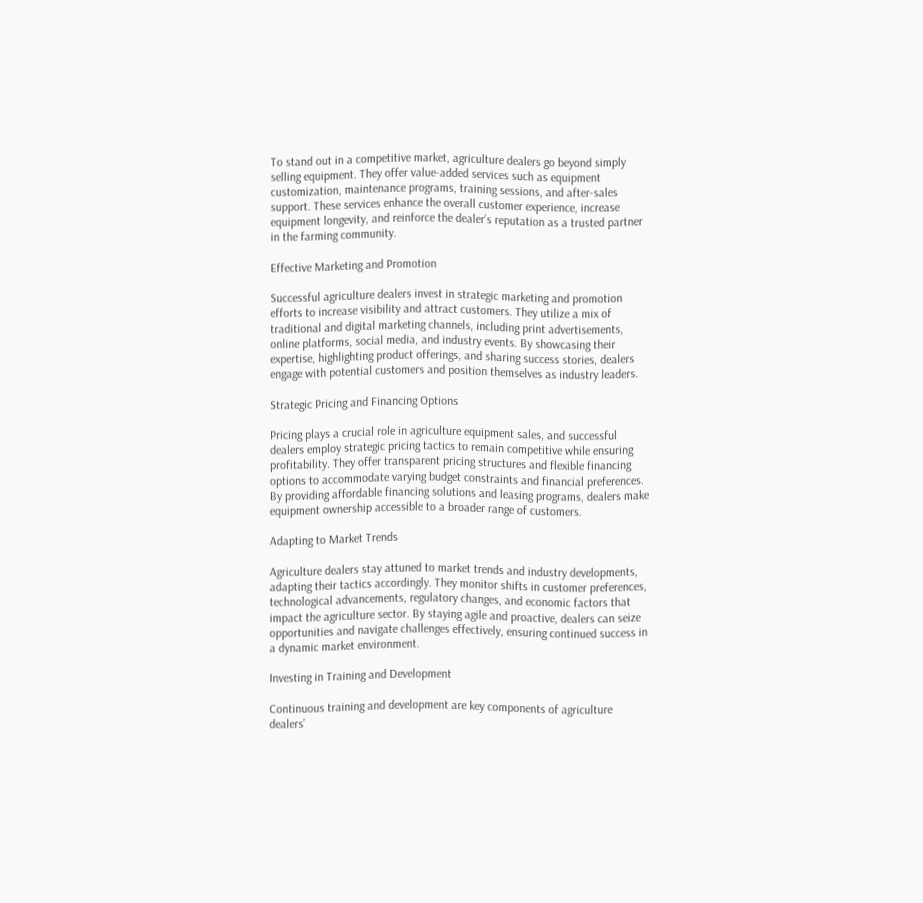To stand out in a competitive market, agriculture dealers go beyond simply selling equipment. They offer value-added services such as equipment customization, maintenance programs, training sessions, and after-sales support. These services enhance the overall customer experience, increase equipment longevity, and reinforce the dealer’s reputation as a trusted partner in the farming community.

Effective Marketing and Promotion

Successful agriculture dealers invest in strategic marketing and promotion efforts to increase visibility and attract customers. They utilize a mix of traditional and digital marketing channels, including print advertisements, online platforms, social media, and industry events. By showcasing their expertise, highlighting product offerings, and sharing success stories, dealers engage with potential customers and position themselves as industry leaders.

Strategic Pricing and Financing Options

Pricing plays a crucial role in agriculture equipment sales, and successful dealers employ strategic pricing tactics to remain competitive while ensuring profitability. They offer transparent pricing structures and flexible financing options to accommodate varying budget constraints and financial preferences. By providing affordable financing solutions and leasing programs, dealers make equipment ownership accessible to a broader range of customers.

Adapting to Market Trends

Agriculture dealers stay attuned to market trends and industry developments, adapting their tactics accordingly. They monitor shifts in customer preferences, technological advancements, regulatory changes, and economic factors that impact the agriculture sector. By staying agile and proactive, dealers can seize opportunities and navigate challenges effectively, ensuring continued success in a dynamic market environment.

Investing in Training and Development

Continuous training and development are key components of agriculture dealers’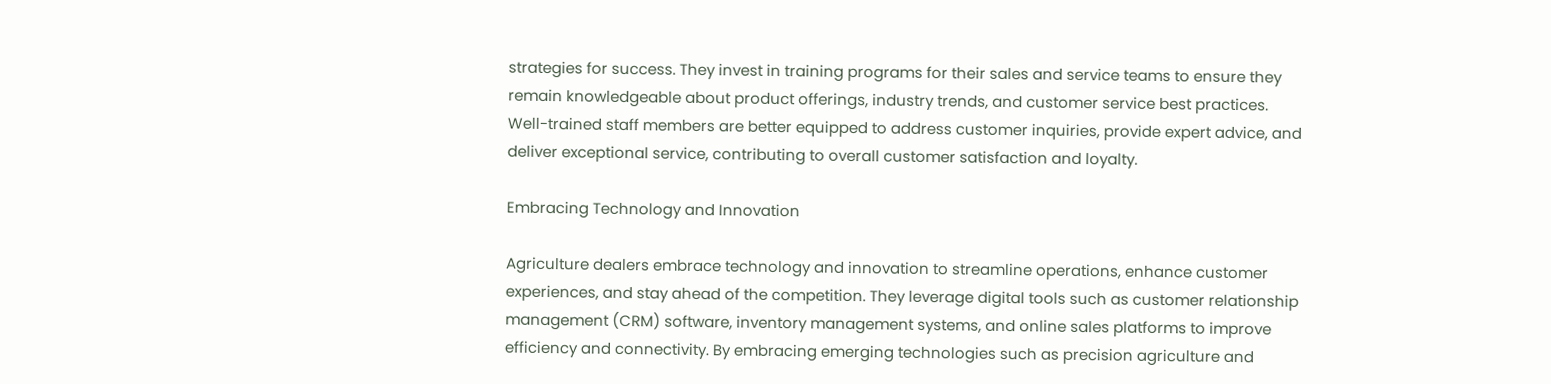strategies for success. They invest in training programs for their sales and service teams to ensure they remain knowledgeable about product offerings, industry trends, and customer service best practices. Well-trained staff members are better equipped to address customer inquiries, provide expert advice, and deliver exceptional service, contributing to overall customer satisfaction and loyalty.

Embracing Technology and Innovation

Agriculture dealers embrace technology and innovation to streamline operations, enhance customer experiences, and stay ahead of the competition. They leverage digital tools such as customer relationship management (CRM) software, inventory management systems, and online sales platforms to improve efficiency and connectivity. By embracing emerging technologies such as precision agriculture and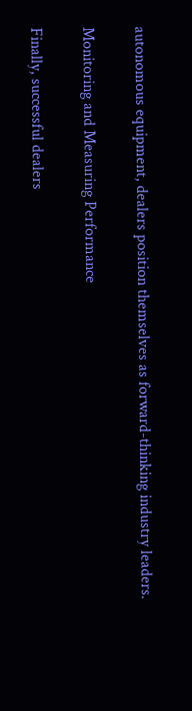autonomous equipment, dealers position themselves as forward-thinking industry leaders.

Monitoring and Measuring Performance

Finally, successful dealers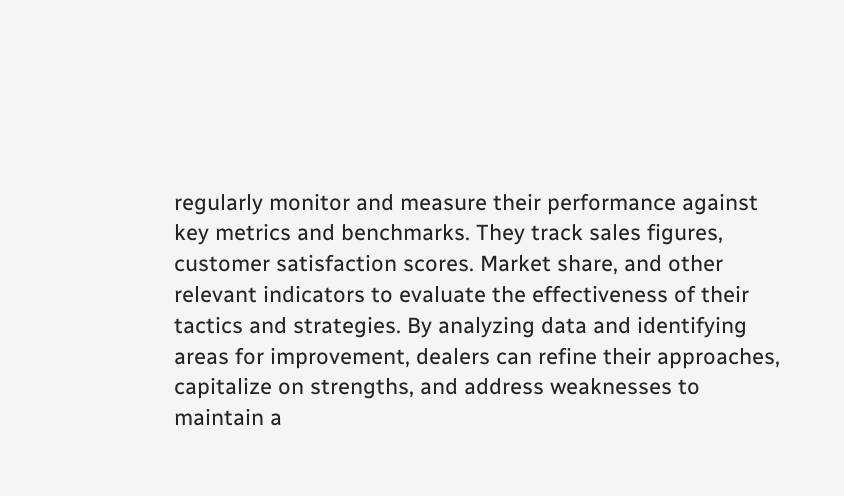regularly monitor and measure their performance against key metrics and benchmarks. They track sales figures, customer satisfaction scores. Market share, and other relevant indicators to evaluate the effectiveness of their tactics and strategies. By analyzing data and identifying areas for improvement, dealers can refine their approaches, capitalize on strengths, and address weaknesses to maintain a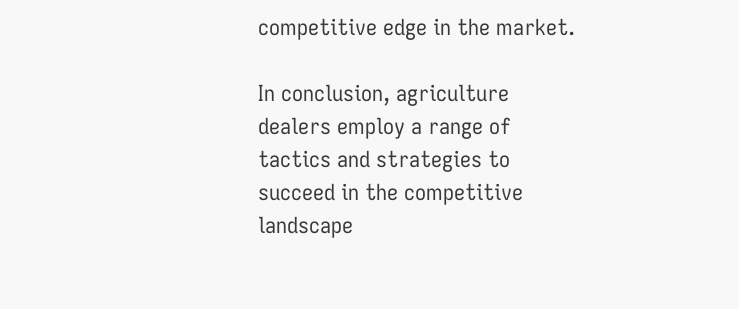competitive edge in the market.

In conclusion, agriculture dealers employ a range of tactics and strategies to succeed in the competitive landscape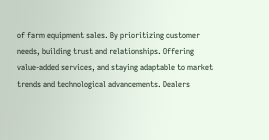of farm equipment sales. By prioritizing customer needs, building trust and relationships. Offering value-added services, and staying adaptable to market trends and technological advancements. Dealers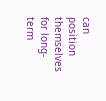can position themselves for long-term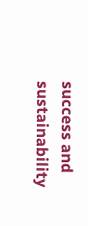success and sustainability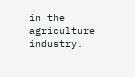in the agriculture industry.